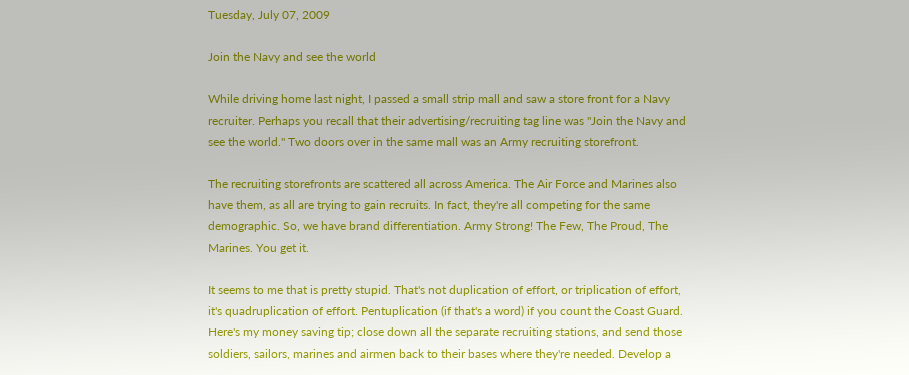Tuesday, July 07, 2009

Join the Navy and see the world

While driving home last night, I passed a small strip mall and saw a store front for a Navy recruiter. Perhaps you recall that their advertising/recruiting tag line was "Join the Navy and see the world." Two doors over in the same mall was an Army recruiting storefront.

The recruiting storefronts are scattered all across America. The Air Force and Marines also have them, as all are trying to gain recruits. In fact, they're all competing for the same demographic. So, we have brand differentiation. Army Strong! The Few, The Proud, The Marines. You get it.

It seems to me that is pretty stupid. That's not duplication of effort, or triplication of effort, it's quadruplication of effort. Pentuplication (if that's a word) if you count the Coast Guard. Here's my money saving tip; close down all the separate recruiting stations, and send those soldiers, sailors, marines and airmen back to their bases where they're needed. Develop a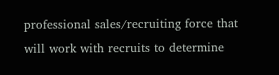professional sales/recruiting force that will work with recruits to determine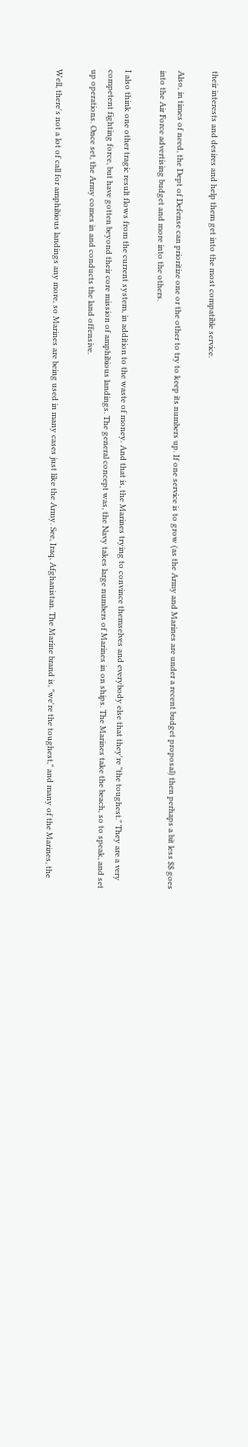their interests and desires and help them get into the most compatible service.

Also, in times of need, the Dept of Defense can prioritize one or the other to try to keep its numbers up. If one service is to grow (as the Army and Marines are under a recent budget proposal) then perhaps a bit less $$ goes into the Air Force advertising budget and more into the others.

I also think one other tragic result flows from the current system, in addition to the waste of money. And that is, the Marines trying to convince themselves and everybody else that they're "the toughest." They are a very competent fighting force, but have gotten beyond their core mission of amphibious landings. The general concept was, the Navy takes large numbers of Marines in on ships. The Marines take the beach, so to speak, and set up operations. Once set, the Army comes in and conducts the land offensive.

Well, there's not a lot of call for amphibious landings any more, so Marines are being used in many cases just like the Army. See, Iraq, Afghanistan. The Marine brand is, "we're the toughest," and many of the Marines, the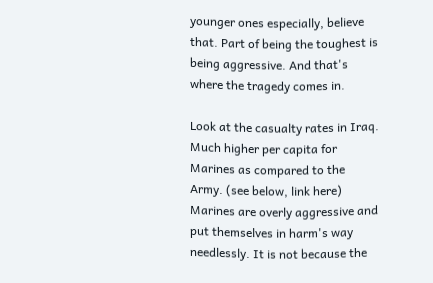younger ones especially, believe that. Part of being the toughest is being aggressive. And that's where the tragedy comes in.

Look at the casualty rates in Iraq. Much higher per capita for Marines as compared to the Army. (see below, link here) Marines are overly aggressive and put themselves in harm's way needlessly. It is not because the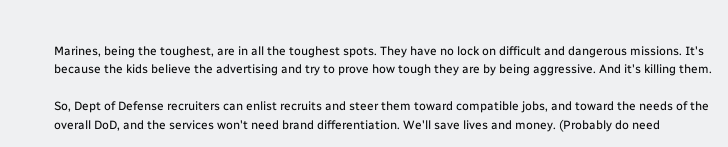Marines, being the toughest, are in all the toughest spots. They have no lock on difficult and dangerous missions. It's because the kids believe the advertising and try to prove how tough they are by being aggressive. And it's killing them.

So, Dept of Defense recruiters can enlist recruits and steer them toward compatible jobs, and toward the needs of the overall DoD, and the services won't need brand differentiation. We'll save lives and money. (Probably do need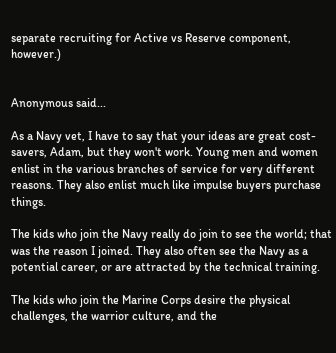separate recruiting for Active vs Reserve component, however.)


Anonymous said...

As a Navy vet, I have to say that your ideas are great cost-savers, Adam, but they won't work. Young men and women enlist in the various branches of service for very different reasons. They also enlist much like impulse buyers purchase things.

The kids who join the Navy really do join to see the world; that was the reason I joined. They also often see the Navy as a potential career, or are attracted by the technical training.

The kids who join the Marine Corps desire the physical challenges, the warrior culture, and the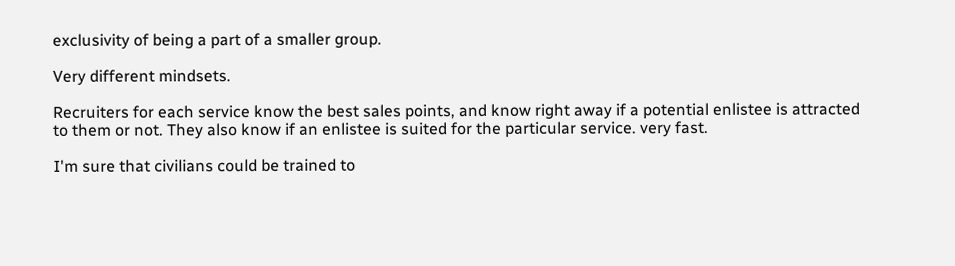exclusivity of being a part of a smaller group.

Very different mindsets.

Recruiters for each service know the best sales points, and know right away if a potential enlistee is attracted to them or not. They also know if an enlistee is suited for the particular service. very fast.

I'm sure that civilians could be trained to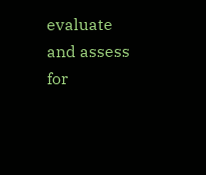evaluate and assess for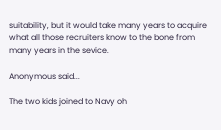suitability, but it would take many years to acquire what all those recruiters know to the bone from many years in the sevice.

Anonymous said...

The two kids joined to Navy oh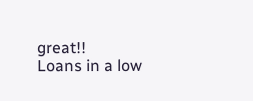great!!
Loans in a low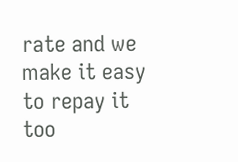rate and we make it easy to repay it too